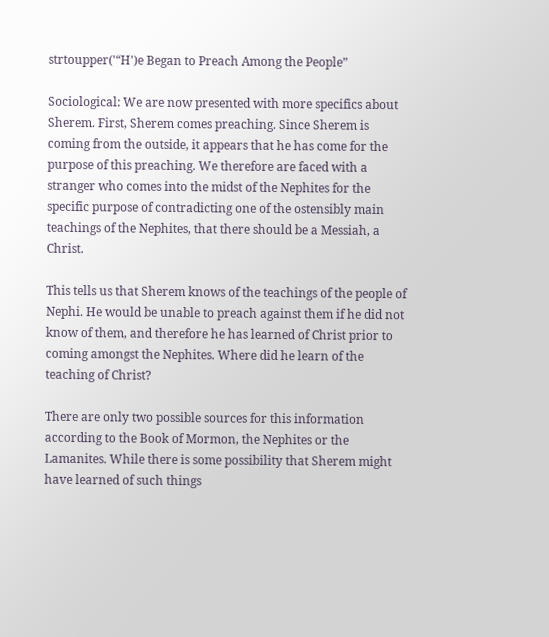strtoupper('“H')e Began to Preach Among the People”

Sociological: We are now presented with more specifics about Sherem. First, Sherem comes preaching. Since Sherem is coming from the outside, it appears that he has come for the purpose of this preaching. We therefore are faced with a stranger who comes into the midst of the Nephites for the specific purpose of contradicting one of the ostensibly main teachings of the Nephites, that there should be a Messiah, a Christ.

This tells us that Sherem knows of the teachings of the people of Nephi. He would be unable to preach against them if he did not know of them, and therefore he has learned of Christ prior to coming amongst the Nephites. Where did he learn of the teaching of Christ?

There are only two possible sources for this information according to the Book of Mormon, the Nephites or the Lamanites. While there is some possibility that Sherem might have learned of such things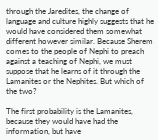through the Jaredites, the change of language and culture highly suggests that he would have considered them somewhat different however similar. Because Sherem comes to the people of Nephi to preach against a teaching of Nephi, we must suppose that he learns of it through the Lamanites or the Nephites. But which of the two?

The first probability is the Lamanites, because they would have had the information, but have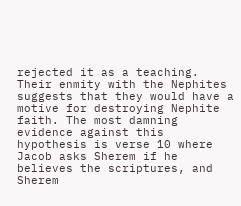rejected it as a teaching. Their enmity with the Nephites suggests that they would have a motive for destroying Nephite faith. The most damning evidence against this hypothesis is verse 10 where Jacob asks Sherem if he believes the scriptures, and Sherem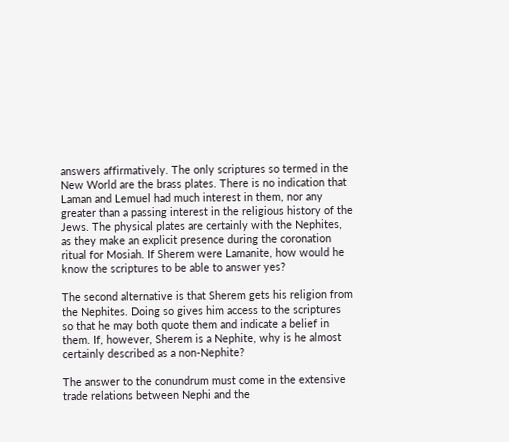answers affirmatively. The only scriptures so termed in the New World are the brass plates. There is no indication that Laman and Lemuel had much interest in them, nor any greater than a passing interest in the religious history of the Jews. The physical plates are certainly with the Nephites, as they make an explicit presence during the coronation ritual for Mosiah. If Sherem were Lamanite, how would he know the scriptures to be able to answer yes?

The second alternative is that Sherem gets his religion from the Nephites. Doing so gives him access to the scriptures so that he may both quote them and indicate a belief in them. If, however, Sherem is a Nephite, why is he almost certainly described as a non-Nephite?

The answer to the conundrum must come in the extensive trade relations between Nephi and the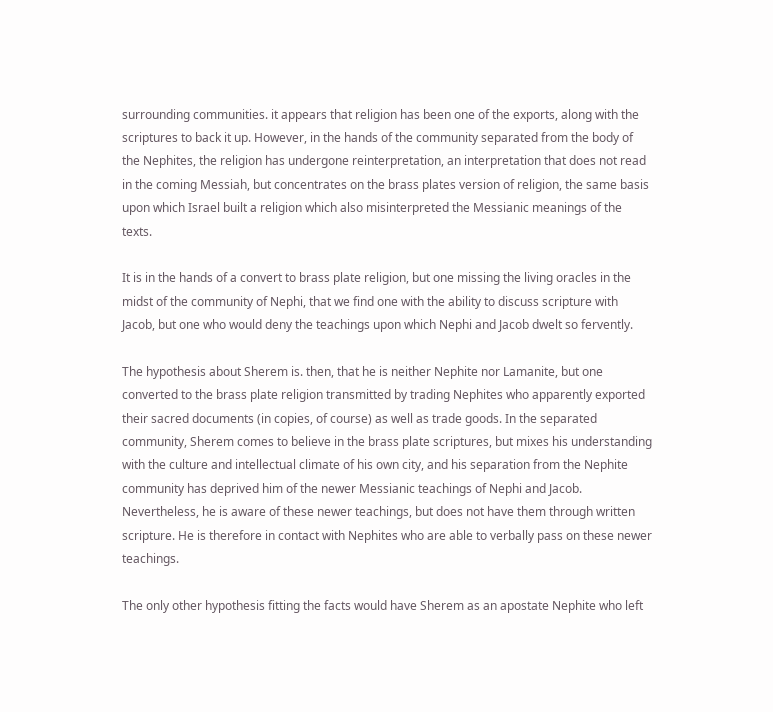surrounding communities. it appears that religion has been one of the exports, along with the scriptures to back it up. However, in the hands of the community separated from the body of the Nephites, the religion has undergone reinterpretation, an interpretation that does not read in the coming Messiah, but concentrates on the brass plates version of religion, the same basis upon which Israel built a religion which also misinterpreted the Messianic meanings of the texts.

It is in the hands of a convert to brass plate religion, but one missing the living oracles in the midst of the community of Nephi, that we find one with the ability to discuss scripture with Jacob, but one who would deny the teachings upon which Nephi and Jacob dwelt so fervently.

The hypothesis about Sherem is. then, that he is neither Nephite nor Lamanite, but one converted to the brass plate religion transmitted by trading Nephites who apparently exported their sacred documents (in copies, of course) as well as trade goods. In the separated community, Sherem comes to believe in the brass plate scriptures, but mixes his understanding with the culture and intellectual climate of his own city, and his separation from the Nephite community has deprived him of the newer Messianic teachings of Nephi and Jacob. Nevertheless, he is aware of these newer teachings, but does not have them through written scripture. He is therefore in contact with Nephites who are able to verbally pass on these newer teachings.

The only other hypothesis fitting the facts would have Sherem as an apostate Nephite who left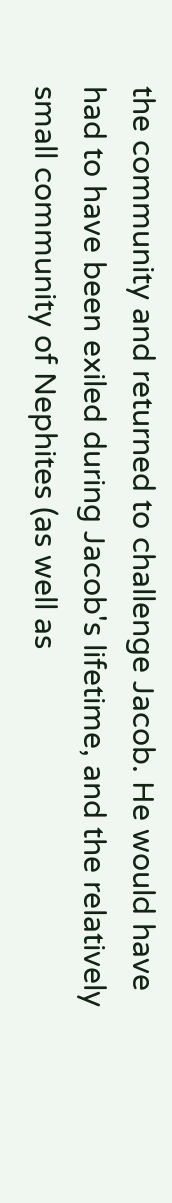the community and returned to challenge Jacob. He would have had to have been exiled during Jacob's lifetime, and the relatively small community of Nephites (as well as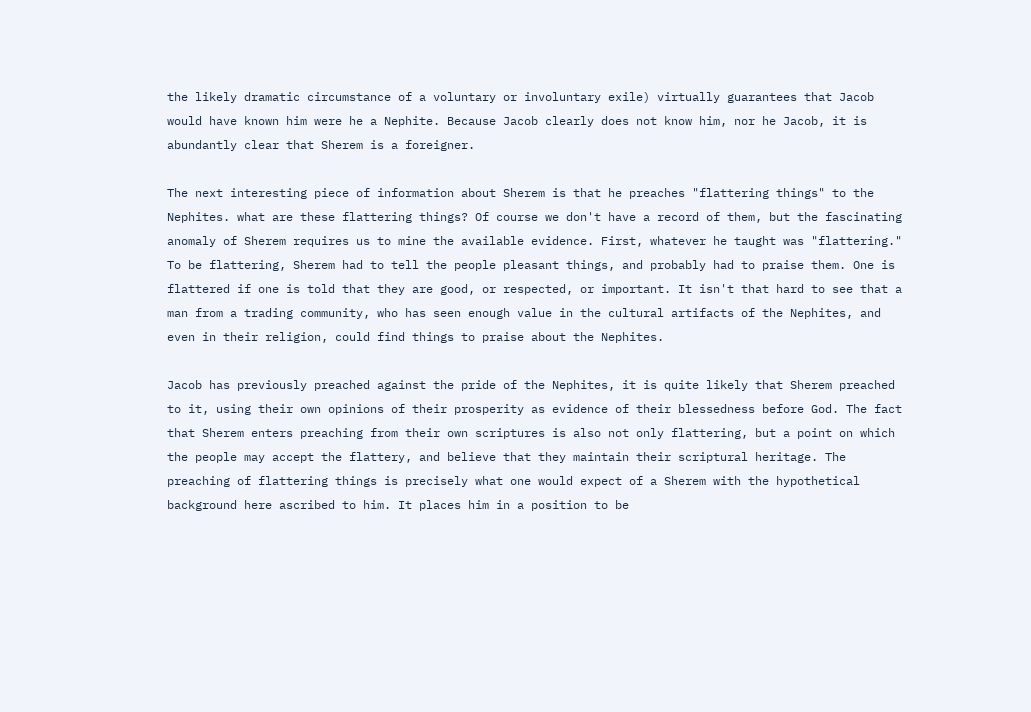the likely dramatic circumstance of a voluntary or involuntary exile) virtually guarantees that Jacob would have known him were he a Nephite. Because Jacob clearly does not know him, nor he Jacob, it is abundantly clear that Sherem is a foreigner.

The next interesting piece of information about Sherem is that he preaches "flattering things" to the Nephites. what are these flattering things? Of course we don't have a record of them, but the fascinating anomaly of Sherem requires us to mine the available evidence. First, whatever he taught was "flattering." To be flattering, Sherem had to tell the people pleasant things, and probably had to praise them. One is flattered if one is told that they are good, or respected, or important. It isn't that hard to see that a man from a trading community, who has seen enough value in the cultural artifacts of the Nephites, and even in their religion, could find things to praise about the Nephites.

Jacob has previously preached against the pride of the Nephites, it is quite likely that Sherem preached to it, using their own opinions of their prosperity as evidence of their blessedness before God. The fact that Sherem enters preaching from their own scriptures is also not only flattering, but a point on which the people may accept the flattery, and believe that they maintain their scriptural heritage. The preaching of flattering things is precisely what one would expect of a Sherem with the hypothetical background here ascribed to him. It places him in a position to be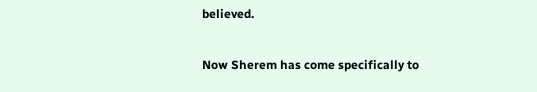believed.

Now Sherem has come specifically to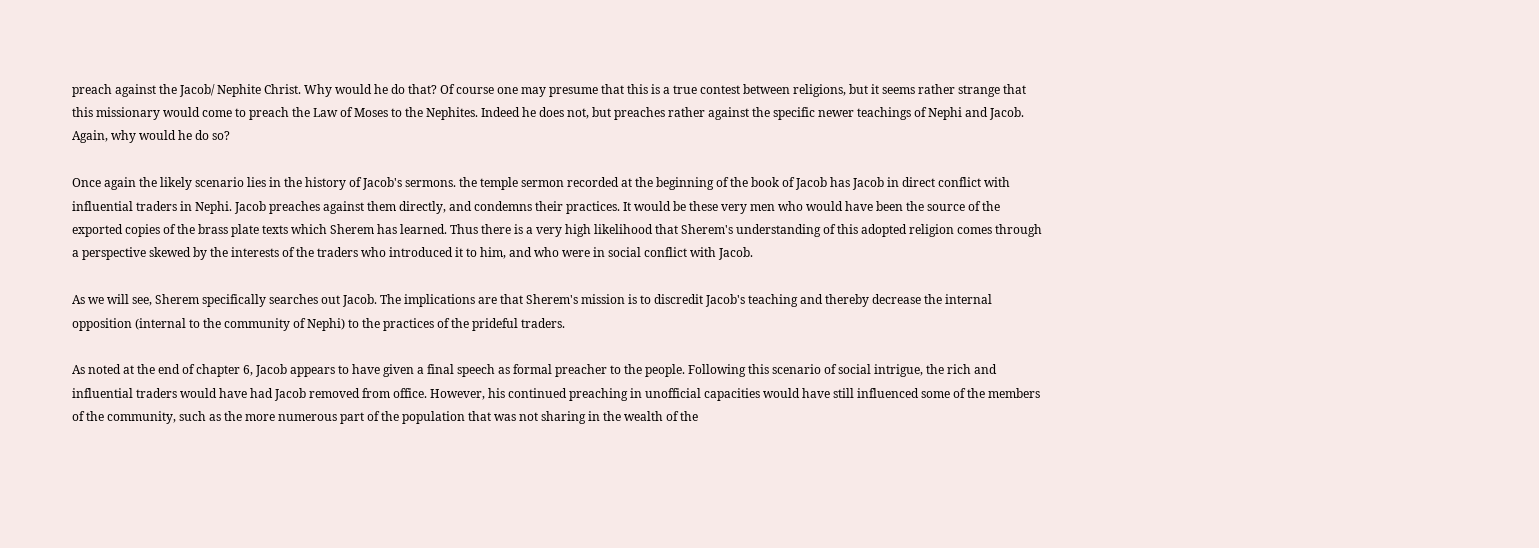preach against the Jacob/ Nephite Christ. Why would he do that? Of course one may presume that this is a true contest between religions, but it seems rather strange that this missionary would come to preach the Law of Moses to the Nephites. Indeed he does not, but preaches rather against the specific newer teachings of Nephi and Jacob. Again, why would he do so?

Once again the likely scenario lies in the history of Jacob's sermons. the temple sermon recorded at the beginning of the book of Jacob has Jacob in direct conflict with influential traders in Nephi. Jacob preaches against them directly, and condemns their practices. It would be these very men who would have been the source of the exported copies of the brass plate texts which Sherem has learned. Thus there is a very high likelihood that Sherem's understanding of this adopted religion comes through a perspective skewed by the interests of the traders who introduced it to him, and who were in social conflict with Jacob.

As we will see, Sherem specifically searches out Jacob. The implications are that Sherem's mission is to discredit Jacob's teaching and thereby decrease the internal opposition (internal to the community of Nephi) to the practices of the prideful traders.

As noted at the end of chapter 6, Jacob appears to have given a final speech as formal preacher to the people. Following this scenario of social intrigue, the rich and influential traders would have had Jacob removed from office. However, his continued preaching in unofficial capacities would have still influenced some of the members of the community, such as the more numerous part of the population that was not sharing in the wealth of the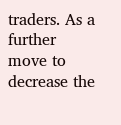traders. As a further move to decrease the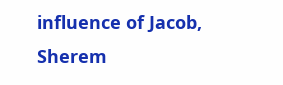influence of Jacob, Sherem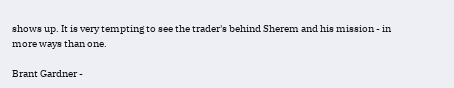shows up. It is very tempting to see the trader's behind Sherem and his mission - in more ways than one.

Brant Gardner -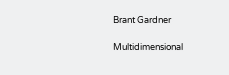Brant Gardner

Multidimensional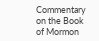Commentary on the Book of Mormon